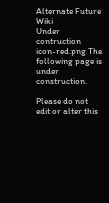Alternate Future Wiki
Under contruction icon-red.png The following page is under construction.

Please do not edit or alter this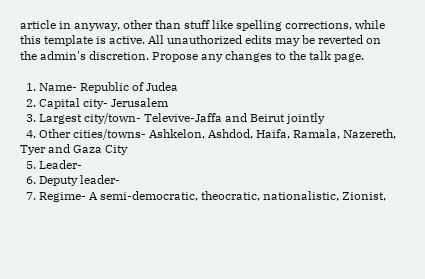article in anyway, other than stuff like spelling corrections, while this template is active. All unauthorized edits may be reverted on the admin's discretion. Propose any changes to the talk page.

  1. Name- Republic of Judea
  2. Capital city- Jerusalem
  3. Largest city/town- Televive-Jaffa and Beirut jointly
  4. Other cities/towns- Ashkelon, Ashdod, Haifa, Ramala, Nazereth, Tyer and Gaza City
  5. Leader-
  6. Deputy leader-
  7. Regime- A semi-democratic, theocratic, nationalistic, Zionist,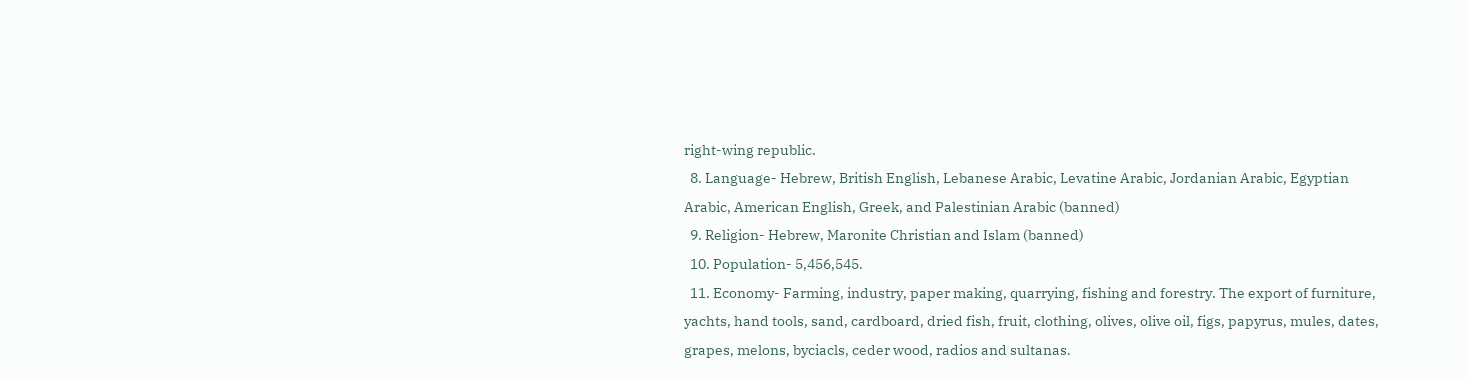right-wing republic.
  8. Language- Hebrew, British English, Lebanese Arabic, Levatine Arabic, Jordanian Arabic, Egyptian Arabic, American English, Greek, and Palestinian Arabic (banned)
  9. Religion- Hebrew, Maronite Christian and Islam (banned)
  10. Population- 5,456,545.
  11. Economy- Farming, industry, paper making, quarrying, fishing and forestry. The export of furniture, yachts, hand tools, sand, cardboard, dried fish, fruit, clothing, olives, olive oil, figs, papyrus, mules, dates, grapes, melons, byciacls, ceder wood, radios and sultanas.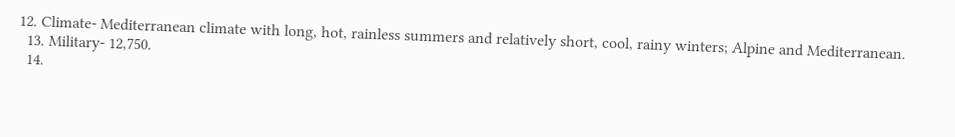12. Climate- Mediterranean climate with long, hot, rainless summers and relatively short, cool, rainy winters; Alpine and Mediterranean.
  13. Military- 12,750.
  14.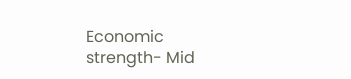Economic strength- Mid